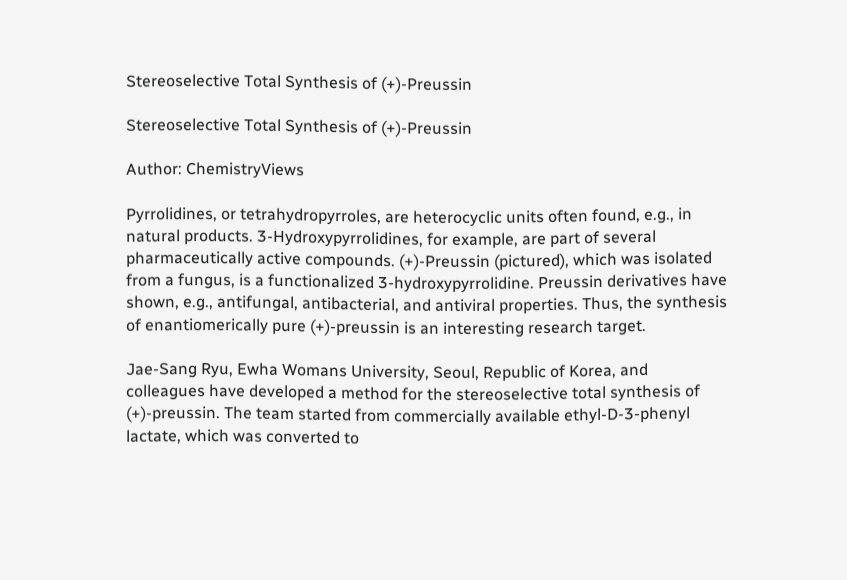Stereoselective Total Synthesis of (+)-Preussin

Stereoselective Total Synthesis of (+)-Preussin

Author: ChemistryViews

Pyrrolidines, or tetrahydropyrroles, are heterocyclic units often found, e.g., in natural products. 3-Hydroxypyrrolidines, for example, are part of several pharmaceutically active compounds. (+)-Preussin (pictured), which was isolated from a fungus, is a functionalized 3-hydroxypyrrolidine. Preussin derivatives have shown, e.g., antifungal, antibacterial, and antiviral properties. Thus, the synthesis of enantiomerically pure (+)-preussin is an interesting research target.

Jae-Sang Ryu, Ewha Womans University, Seoul, Republic of Korea, and colleagues have developed a method for the stereoselective total synthesis of (+)-preussin. The team started from commercially available ethyl-D-3-phenyl lactate, which was converted to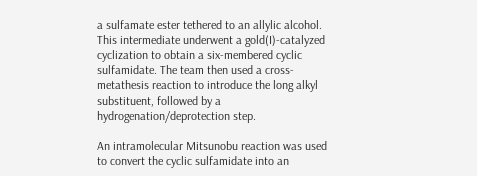a sulfamate ester tethered to an allylic alcohol. This intermediate underwent a gold(I)-catalyzed cyclization to obtain a six-membered cyclic sulfamidate. The team then used a cross-metathesis reaction to introduce the long alkyl substituent, followed by a hydrogenation/deprotection step.

An intramolecular Mitsunobu reaction was used to convert the cyclic sulfamidate into an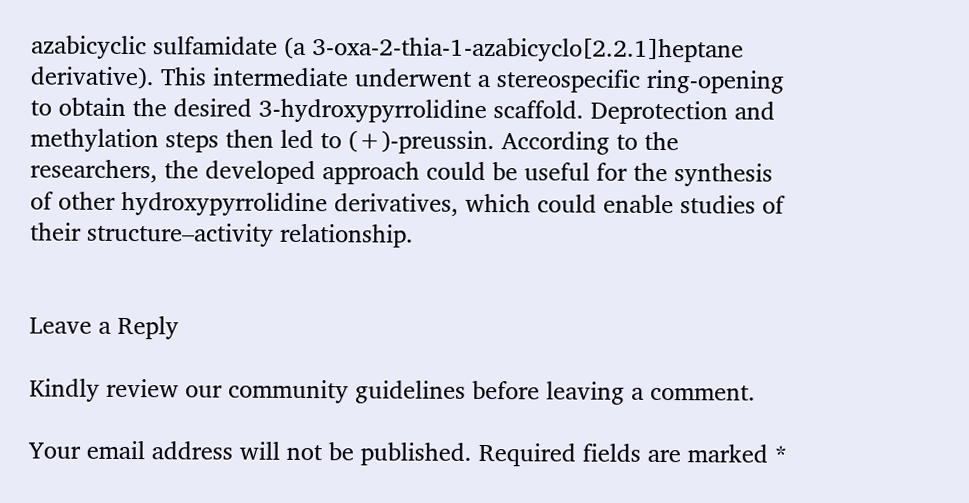azabicyclic sulfamidate (a 3-oxa-2-thia-1-azabicyclo[2.2.1]heptane derivative). This intermediate underwent a stereospecific ring-opening to obtain the desired 3-hydroxypyrrolidine scaffold. Deprotection and methylation steps then led to (+)-preussin. According to the researchers, the developed approach could be useful for the synthesis of other hydroxypyrrolidine derivatives, which could enable studies of their structure–activity relationship.


Leave a Reply

Kindly review our community guidelines before leaving a comment.

Your email address will not be published. Required fields are marked *